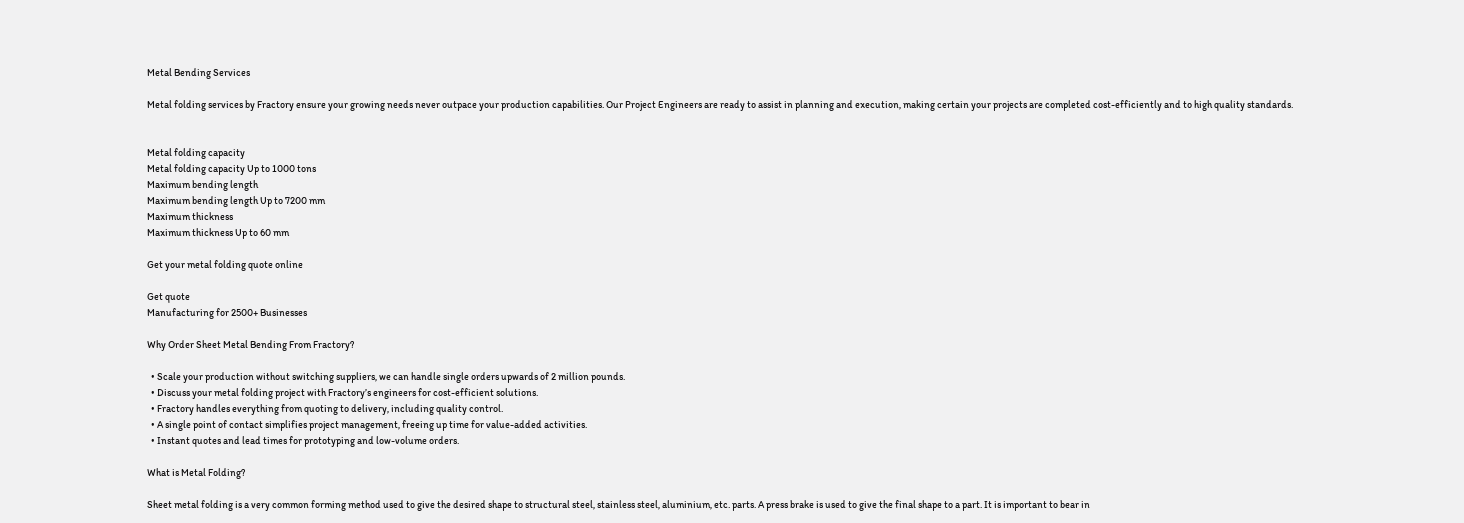Metal Bending Services

Metal folding services by Fractory ensure your growing needs never outpace your production capabilities. Our Project Engineers are ready to assist in planning and execution, making certain your projects are completed cost-efficiently and to high quality standards.


Metal folding capacity
Metal folding capacity Up to 1000 tons
Maximum bending length
Maximum bending length Up to 7200 mm
Maximum thickness
Maximum thickness Up to 60 mm

Get your metal folding quote online

Get quote
Manufacturing for 2500+ Businesses

Why Order Sheet Metal Bending From Fractory?

  • Scale your production without switching suppliers, we can handle single orders upwards of 2 million pounds.
  • Discuss your metal folding project with Fractory’s engineers for cost-efficient solutions.
  • Fractory handles everything from quoting to delivery, including quality control.
  • A single point of contact simplifies project management, freeing up time for value-added activities.
  • Instant quotes and lead times for prototyping and low-volume orders.

What is Metal Folding?

Sheet metal folding is a very common forming method used to give the desired shape to structural steel, stainless steel, aluminium, etc. parts. A press brake is used to give the final shape to a part. It is important to bear in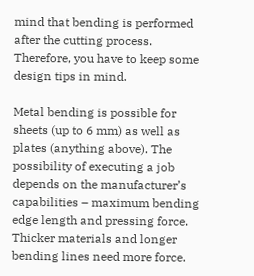mind that bending is performed after the cutting process. Therefore, you have to keep some design tips in mind.

Metal bending is possible for sheets (up to 6 mm) as well as plates (anything above). The possibility of executing a job depends on the manufacturer’s capabilities – maximum bending edge length and pressing force. Thicker materials and longer bending lines need more force.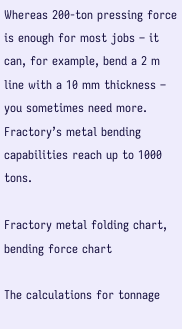Whereas 200-ton pressing force is enough for most jobs – it can, for example, bend a 2 m line with a 10 mm thickness – you sometimes need more. Fractory’s metal bending capabilities reach up to 1000 tons.

Fractory metal folding chart, bending force chart

The calculations for tonnage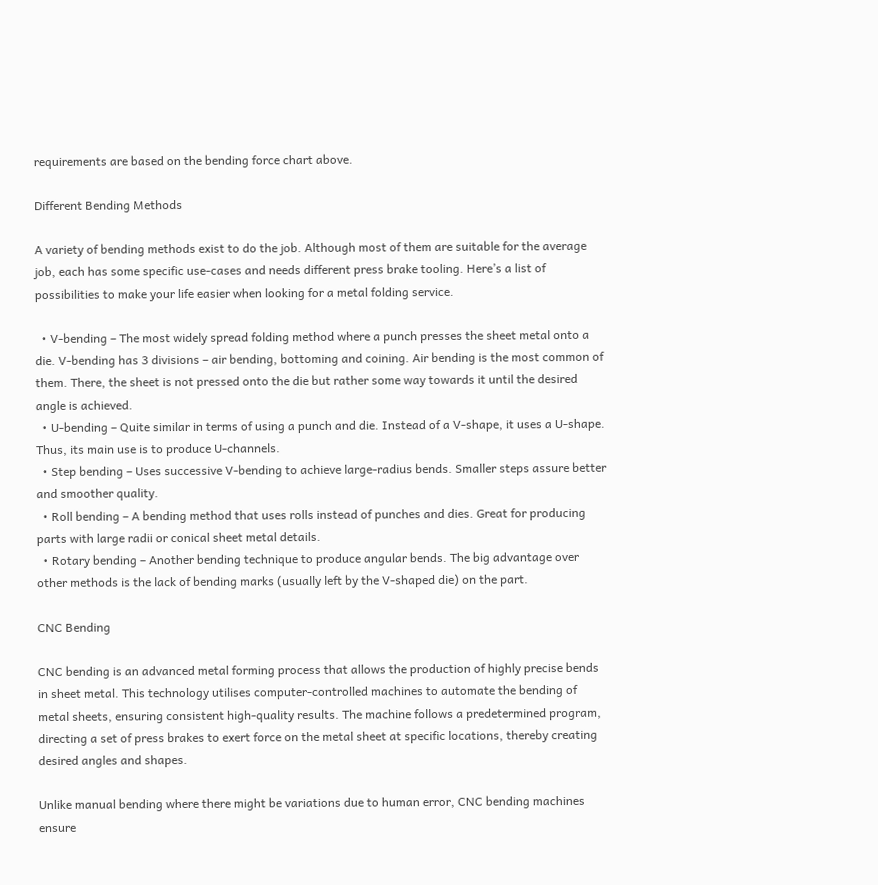requirements are based on the bending force chart above.

Different Bending Methods

A variety of bending methods exist to do the job. Although most of them are suitable for the average job, each has some specific use-cases and needs different press brake tooling. Here’s a list of possibilities to make your life easier when looking for a metal folding service.

  • V-bending – The most widely spread folding method where a punch presses the sheet metal onto a die. V-bending has 3 divisions – air bending, bottoming and coining. Air bending is the most common of them. There, the sheet is not pressed onto the die but rather some way towards it until the desired angle is achieved.
  • U-bending – Quite similar in terms of using a punch and die. Instead of a V-shape, it uses a U-shape. Thus, its main use is to produce U-channels.
  • Step bending – Uses successive V-bending to achieve large-radius bends. Smaller steps assure better and smoother quality.
  • Roll bending – A bending method that uses rolls instead of punches and dies. Great for producing parts with large radii or conical sheet metal details.
  • Rotary bending – Another bending technique to produce angular bends. The big advantage over other methods is the lack of bending marks (usually left by the V-shaped die) on the part.

CNC Bending

CNC bending is an advanced metal forming process that allows the production of highly precise bends in sheet metal. This technology utilises computer-controlled machines to automate the bending of metal sheets, ensuring consistent high-quality results. The machine follows a predetermined program, directing a set of press brakes to exert force on the metal sheet at specific locations, thereby creating desired angles and shapes.

Unlike manual bending where there might be variations due to human error, CNC bending machines ensure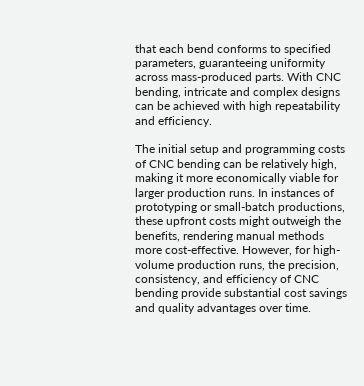that each bend conforms to specified parameters, guaranteeing uniformity across mass-produced parts. With CNC bending, intricate and complex designs can be achieved with high repeatability and efficiency.

The initial setup and programming costs of CNC bending can be relatively high, making it more economically viable for larger production runs. In instances of prototyping or small-batch productions, these upfront costs might outweigh the benefits, rendering manual methods more cost-effective. However, for high-volume production runs, the precision, consistency, and efficiency of CNC bending provide substantial cost savings and quality advantages over time.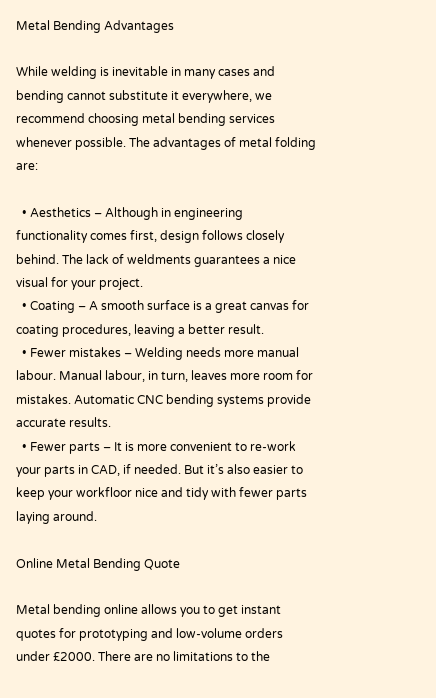Metal Bending Advantages

While welding is inevitable in many cases and bending cannot substitute it everywhere, we recommend choosing metal bending services whenever possible. The advantages of metal folding are:

  • Aesthetics – Although in engineering functionality comes first, design follows closely behind. The lack of weldments guarantees a nice visual for your project.
  • Coating – A smooth surface is a great canvas for coating procedures, leaving a better result.
  • Fewer mistakes – Welding needs more manual labour. Manual labour, in turn, leaves more room for mistakes. Automatic CNC bending systems provide accurate results.
  • Fewer parts – It is more convenient to re-work your parts in CAD, if needed. But it’s also easier to keep your workfloor nice and tidy with fewer parts laying around.

Online Metal Bending Quote

Metal bending online allows you to get instant quotes for prototyping and low-volume orders under £2000. There are no limitations to the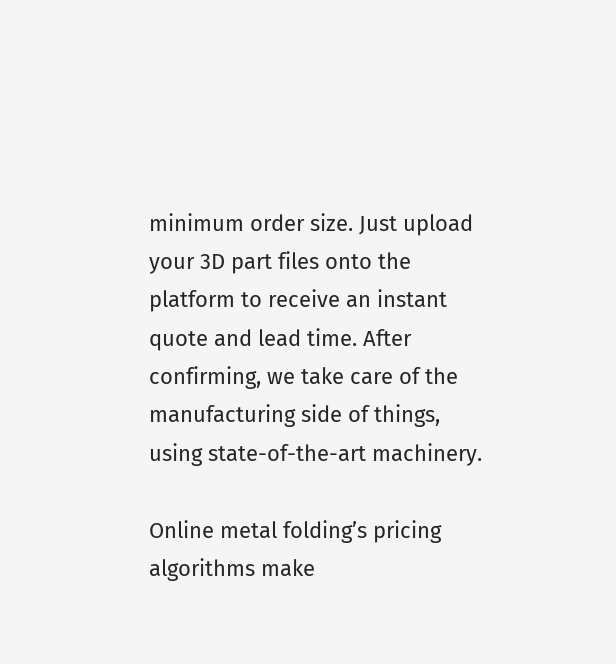minimum order size. Just upload your 3D part files onto the platform to receive an instant quote and lead time. After confirming, we take care of the manufacturing side of things, using state-of-the-art machinery.

Online metal folding’s pricing algorithms make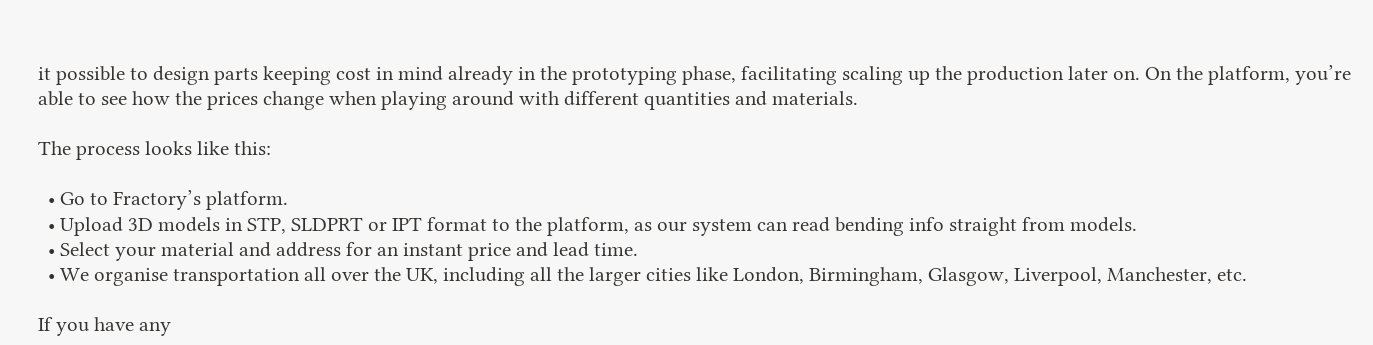it possible to design parts keeping cost in mind already in the prototyping phase, facilitating scaling up the production later on. On the platform, you’re able to see how the prices change when playing around with different quantities and materials.

The process looks like this:

  • Go to Fractory’s platform.
  • Upload 3D models in STP, SLDPRT or IPT format to the platform, as our system can read bending info straight from models.
  • Select your material and address for an instant price and lead time.
  • We organise transportation all over the UK, including all the larger cities like London, Birmingham, Glasgow, Liverpool, Manchester, etc.

If you have any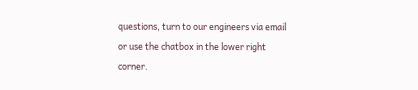questions, turn to our engineers via email or use the chatbox in the lower right corner.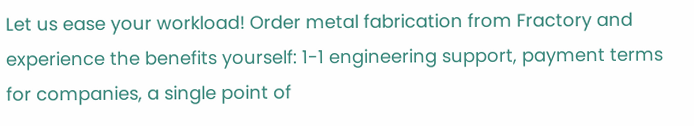Let us ease your workload! Order metal fabrication from Fractory and experience the benefits yourself: 1-1 engineering support, payment terms for companies, a single point of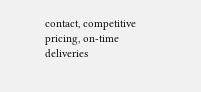contact, competitive pricing, on-time deliveries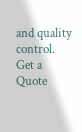and quality control.
Get a Quote